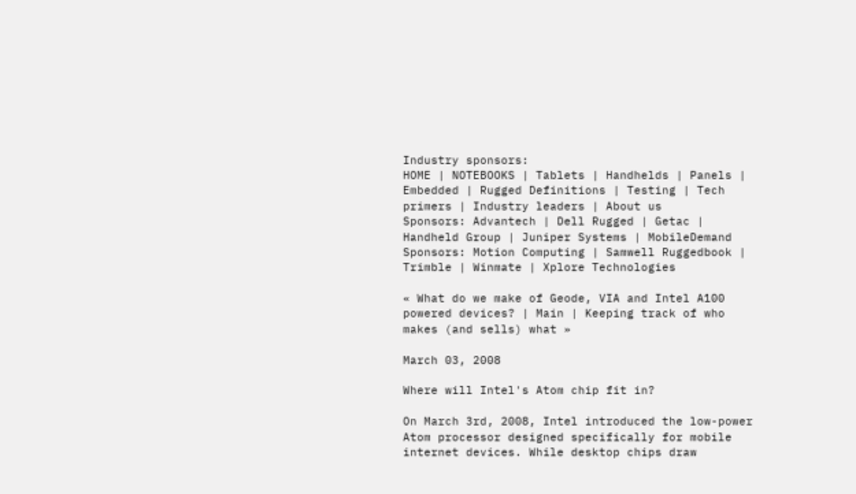Industry sponsors:
HOME | NOTEBOOKS | Tablets | Handhelds | Panels | Embedded | Rugged Definitions | Testing | Tech primers | Industry leaders | About us
Sponsors: Advantech | Dell Rugged | Getac | Handheld Group | Juniper Systems | MobileDemand
Sponsors: Motion Computing | Samwell Ruggedbook | Trimble | Winmate | Xplore Technologies

« What do we make of Geode, VIA and Intel A100 powered devices? | Main | Keeping track of who makes (and sells) what »

March 03, 2008

Where will Intel's Atom chip fit in?

On March 3rd, 2008, Intel introduced the low-power Atom processor designed specifically for mobile internet devices. While desktop chips draw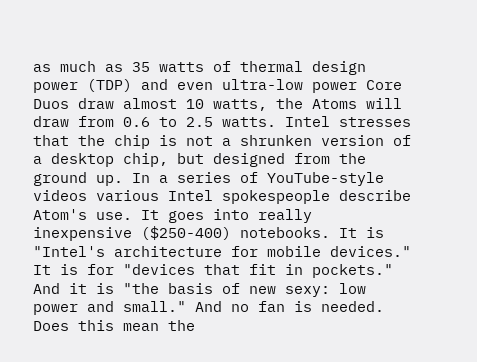as much as 35 watts of thermal design power (TDP) and even ultra-low power Core Duos draw almost 10 watts, the Atoms will draw from 0.6 to 2.5 watts. Intel stresses that the chip is not a shrunken version of a desktop chip, but designed from the ground up. In a series of YouTube-style videos various Intel spokespeople describe Atom's use. It goes into really inexpensive ($250-400) notebooks. It is "Intel's architecture for mobile devices." It is for "devices that fit in pockets." And it is "the basis of new sexy: low power and small." And no fan is needed. Does this mean the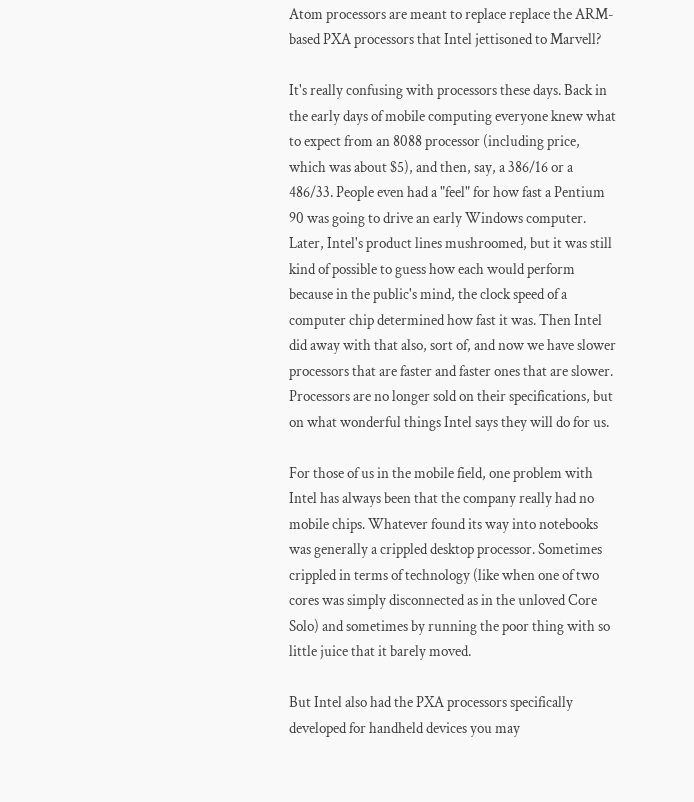Atom processors are meant to replace replace the ARM-based PXA processors that Intel jettisoned to Marvell?

It's really confusing with processors these days. Back in the early days of mobile computing everyone knew what to expect from an 8088 processor (including price, which was about $5), and then, say, a 386/16 or a 486/33. People even had a "feel" for how fast a Pentium 90 was going to drive an early Windows computer. Later, Intel's product lines mushroomed, but it was still kind of possible to guess how each would perform because in the public's mind, the clock speed of a computer chip determined how fast it was. Then Intel did away with that also, sort of, and now we have slower processors that are faster and faster ones that are slower. Processors are no longer sold on their specifications, but on what wonderful things Intel says they will do for us.

For those of us in the mobile field, one problem with Intel has always been that the company really had no mobile chips. Whatever found its way into notebooks was generally a crippled desktop processor. Sometimes crippled in terms of technology (like when one of two cores was simply disconnected as in the unloved Core Solo) and sometimes by running the poor thing with so little juice that it barely moved.

But Intel also had the PXA processors specifically developed for handheld devices you may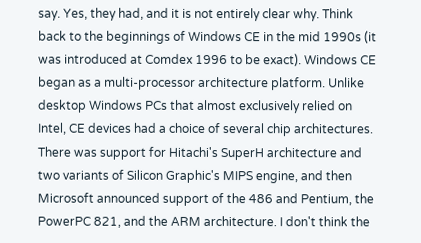say. Yes, they had, and it is not entirely clear why. Think back to the beginnings of Windows CE in the mid 1990s (it was introduced at Comdex 1996 to be exact). Windows CE began as a multi-processor architecture platform. Unlike desktop Windows PCs that almost exclusively relied on Intel, CE devices had a choice of several chip architectures. There was support for Hitachi's SuperH architecture and two variants of Silicon Graphic's MIPS engine, and then Microsoft announced support of the 486 and Pentium, the PowerPC 821, and the ARM architecture. I don't think the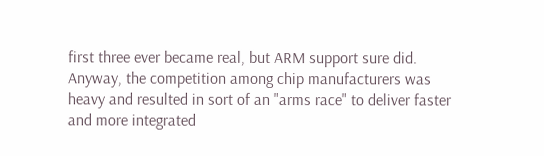first three ever became real, but ARM support sure did. Anyway, the competition among chip manufacturers was heavy and resulted in sort of an "arms race" to deliver faster and more integrated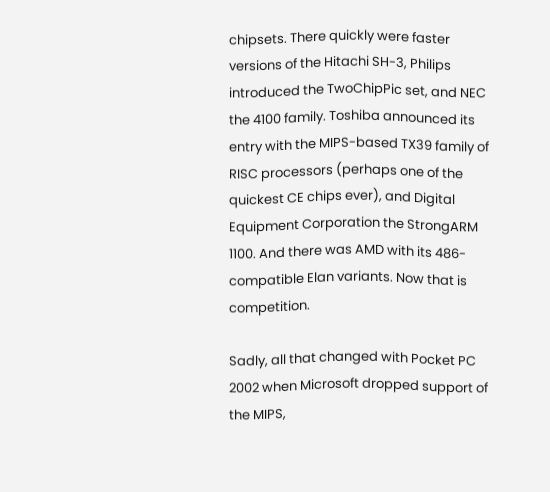chipsets. There quickly were faster versions of the Hitachi SH-3, Philips introduced the TwoChipPic set, and NEC the 4100 family. Toshiba announced its entry with the MIPS-based TX39 family of RISC processors (perhaps one of the quickest CE chips ever), and Digital Equipment Corporation the StrongARM 1100. And there was AMD with its 486-compatible Elan variants. Now that is competition.

Sadly, all that changed with Pocket PC 2002 when Microsoft dropped support of the MIPS,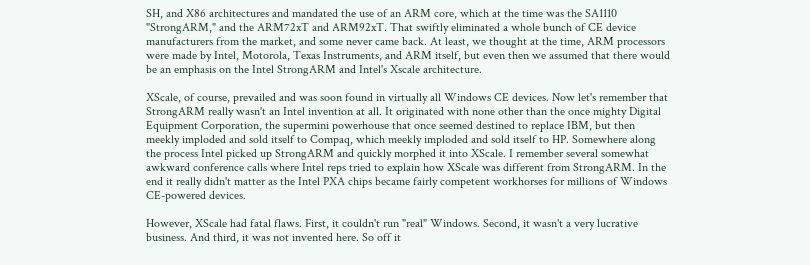SH, and X86 architectures and mandated the use of an ARM core, which at the time was the SA1110 "StrongARM," and the ARM72xT and ARM92xT. That swiftly eliminated a whole bunch of CE device manufacturers from the market, and some never came back. At least, we thought at the time, ARM processors were made by Intel, Motorola, Texas Instruments, and ARM itself, but even then we assumed that there would be an emphasis on the Intel StrongARM and Intel's Xscale architecture.

XScale, of course, prevailed and was soon found in virtually all Windows CE devices. Now let's remember that StrongARM really wasn't an Intel invention at all. It originated with none other than the once mighty Digital Equipment Corporation, the supermini powerhouse that once seemed destined to replace IBM, but then meekly imploded and sold itself to Compaq, which meekly imploded and sold itself to HP. Somewhere along the process Intel picked up StrongARM and quickly morphed it into XScale. I remember several somewhat awkward conference calls where Intel reps tried to explain how XScale was different from StrongARM. In the end it really didn't matter as the Intel PXA chips became fairly competent workhorses for millions of Windows CE-powered devices.

However, XScale had fatal flaws. First, it couldn't run "real" Windows. Second, it wasn't a very lucrative business. And third, it was not invented here. So off it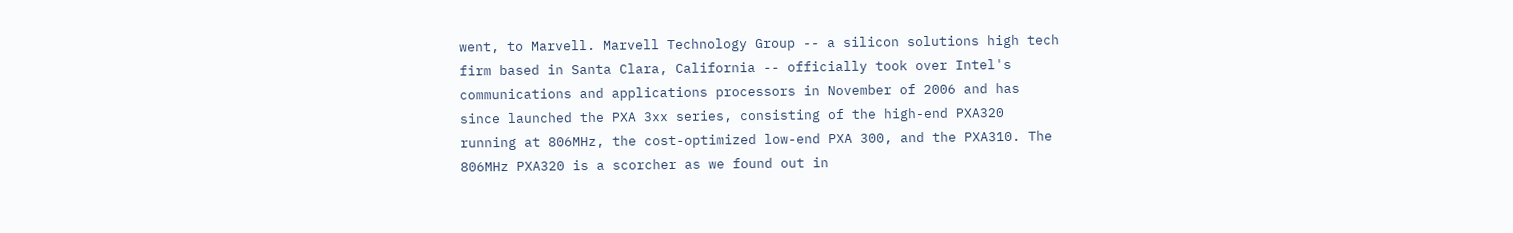went, to Marvell. Marvell Technology Group -- a silicon solutions high tech firm based in Santa Clara, California -- officially took over Intel's communications and applications processors in November of 2006 and has since launched the PXA 3xx series, consisting of the high-end PXA320 running at 806MHz, the cost-optimized low-end PXA 300, and the PXA310. The 806MHz PXA320 is a scorcher as we found out in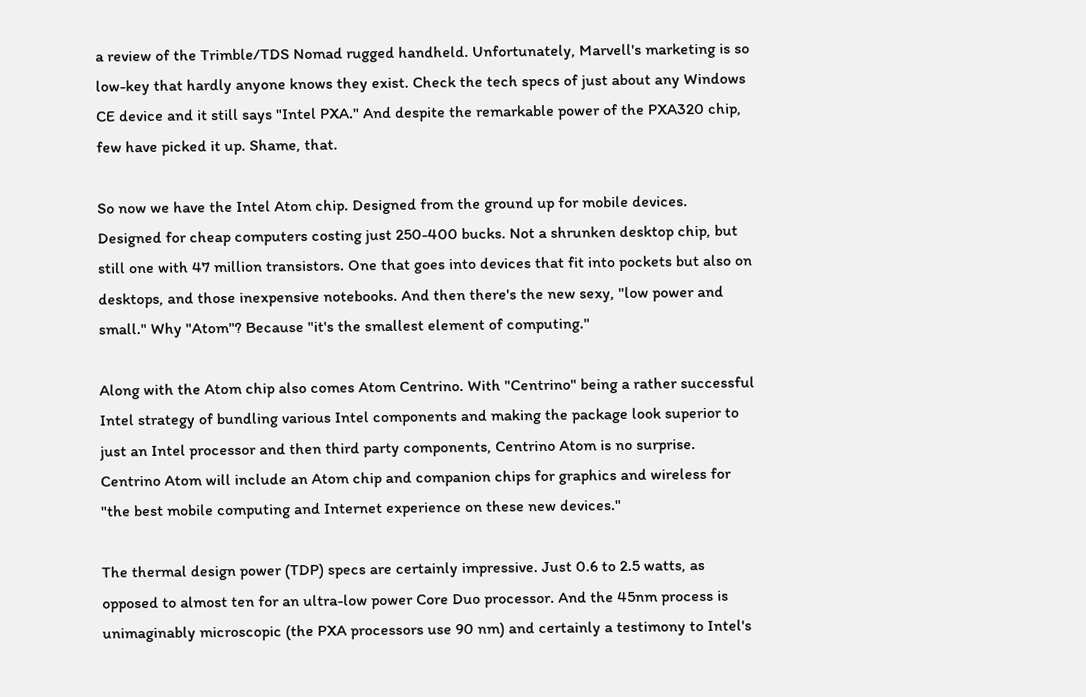a review of the Trimble/TDS Nomad rugged handheld. Unfortunately, Marvell's marketing is so low-key that hardly anyone knows they exist. Check the tech specs of just about any Windows CE device and it still says "Intel PXA." And despite the remarkable power of the PXA320 chip, few have picked it up. Shame, that.

So now we have the Intel Atom chip. Designed from the ground up for mobile devices. Designed for cheap computers costing just 250-400 bucks. Not a shrunken desktop chip, but still one with 47 million transistors. One that goes into devices that fit into pockets but also on desktops, and those inexpensive notebooks. And then there's the new sexy, "low power and small." Why "Atom"? Because "it's the smallest element of computing."

Along with the Atom chip also comes Atom Centrino. With "Centrino" being a rather successful Intel strategy of bundling various Intel components and making the package look superior to just an Intel processor and then third party components, Centrino Atom is no surprise. Centrino Atom will include an Atom chip and companion chips for graphics and wireless for "the best mobile computing and Internet experience on these new devices."

The thermal design power (TDP) specs are certainly impressive. Just 0.6 to 2.5 watts, as opposed to almost ten for an ultra-low power Core Duo processor. And the 45nm process is unimaginably microscopic (the PXA processors use 90 nm) and certainly a testimony to Intel's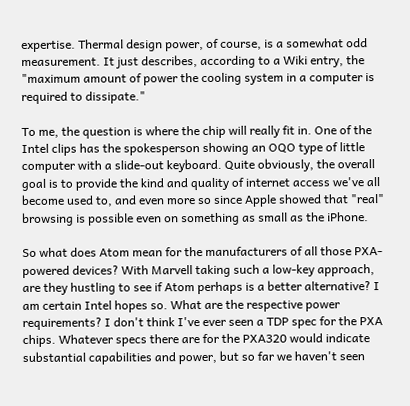expertise. Thermal design power, of course, is a somewhat odd measurement. It just describes, according to a Wiki entry, the "maximum amount of power the cooling system in a computer is required to dissipate."

To me, the question is where the chip will really fit in. One of the Intel clips has the spokesperson showing an OQO type of little computer with a slide-out keyboard. Quite obviously, the overall goal is to provide the kind and quality of internet access we've all become used to, and even more so since Apple showed that "real" browsing is possible even on something as small as the iPhone.

So what does Atom mean for the manufacturers of all those PXA-powered devices? With Marvell taking such a low-key approach, are they hustling to see if Atom perhaps is a better alternative? I am certain Intel hopes so. What are the respective power requirements? I don't think I've ever seen a TDP spec for the PXA chips. Whatever specs there are for the PXA320 would indicate substantial capabilities and power, but so far we haven't seen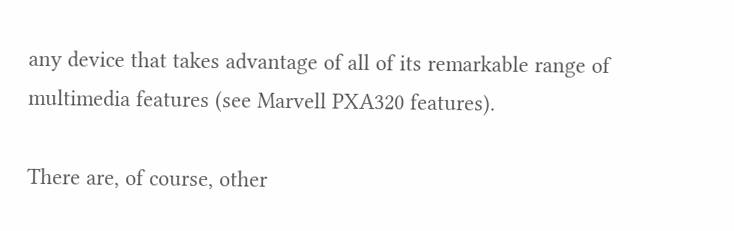any device that takes advantage of all of its remarkable range of multimedia features (see Marvell PXA320 features).

There are, of course, other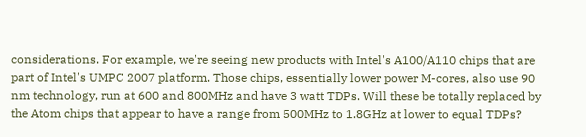considerations. For example, we're seeing new products with Intel's A100/A110 chips that are part of Intel's UMPC 2007 platform. Those chips, essentially lower power M-cores, also use 90 nm technology, run at 600 and 800MHz and have 3 watt TDPs. Will these be totally replaced by the Atom chips that appear to have a range from 500MHz to 1.8GHz at lower to equal TDPs?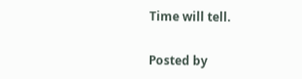Time will tell.

Posted by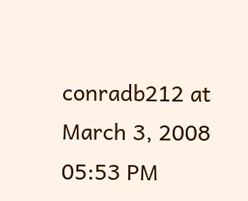conradb212 at March 3, 2008 05:53 PM